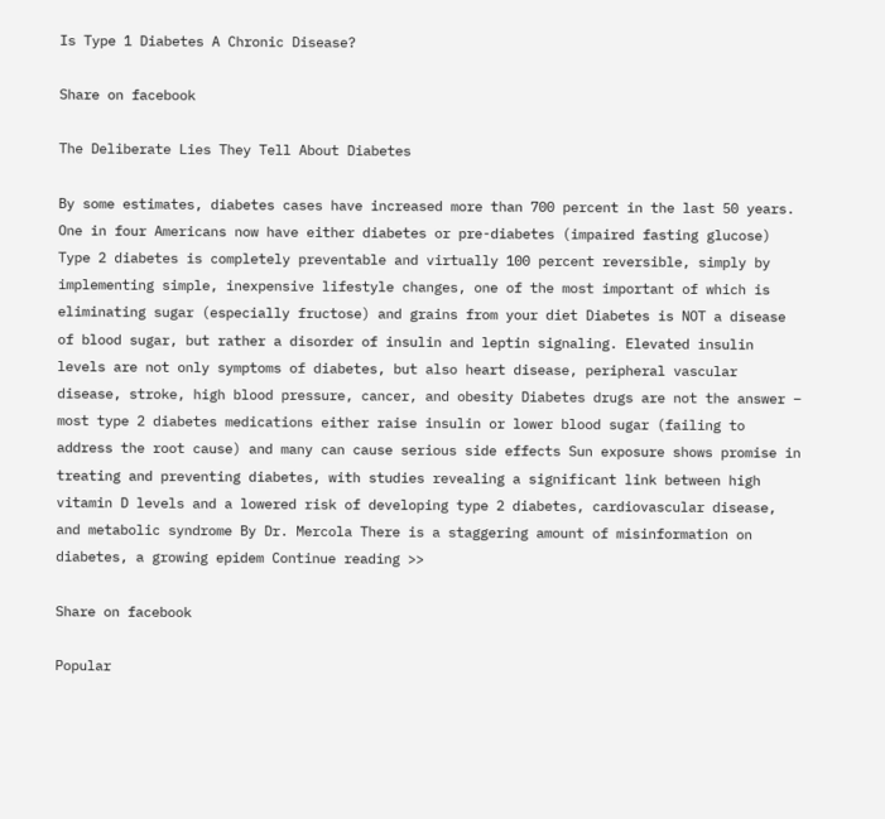Is Type 1 Diabetes A Chronic Disease?

Share on facebook

The Deliberate Lies They Tell About Diabetes

By some estimates, diabetes cases have increased more than 700 percent in the last 50 years. One in four Americans now have either diabetes or pre-diabetes (impaired fasting glucose) Type 2 diabetes is completely preventable and virtually 100 percent reversible, simply by implementing simple, inexpensive lifestyle changes, one of the most important of which is eliminating sugar (especially fructose) and grains from your diet Diabetes is NOT a disease of blood sugar, but rather a disorder of insulin and leptin signaling. Elevated insulin levels are not only symptoms of diabetes, but also heart disease, peripheral vascular disease, stroke, high blood pressure, cancer, and obesity Diabetes drugs are not the answer – most type 2 diabetes medications either raise insulin or lower blood sugar (failing to address the root cause) and many can cause serious side effects Sun exposure shows promise in treating and preventing diabetes, with studies revealing a significant link between high vitamin D levels and a lowered risk of developing type 2 diabetes, cardiovascular disease, and metabolic syndrome By Dr. Mercola There is a staggering amount of misinformation on diabetes, a growing epidem Continue reading >>

Share on facebook

Popular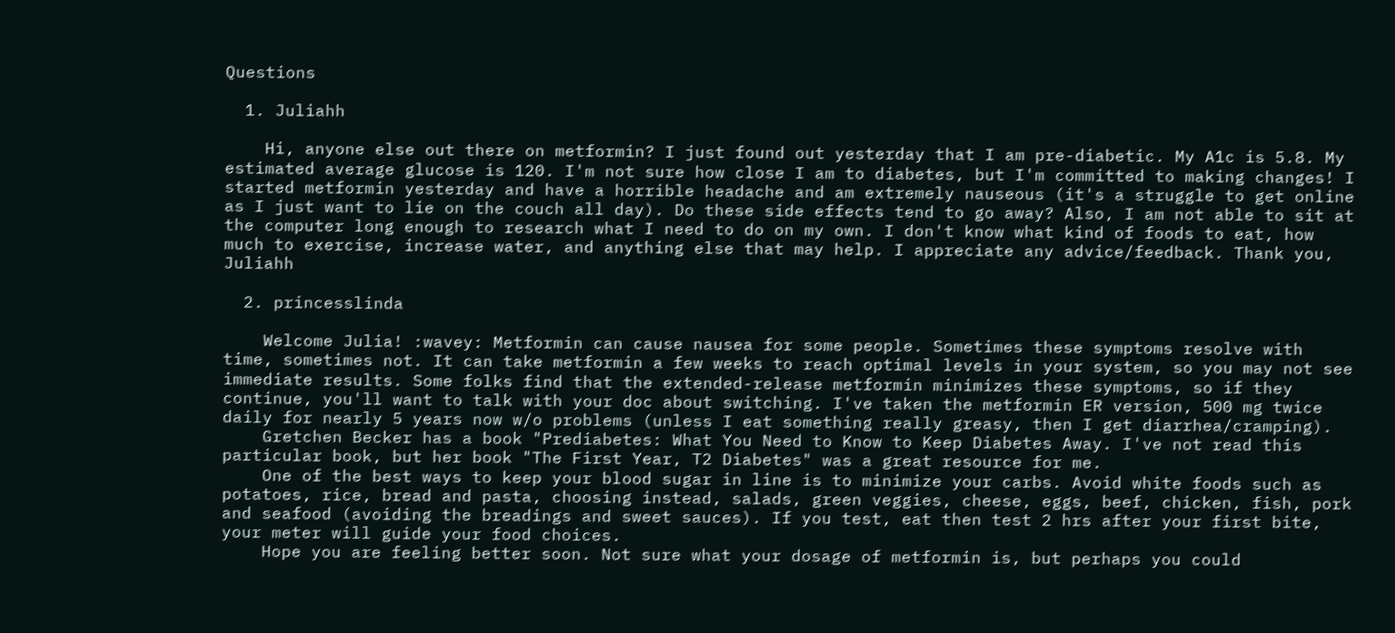Questions

  1. Juliahh

    Hi, anyone else out there on metformin? I just found out yesterday that I am pre-diabetic. My A1c is 5.8. My estimated average glucose is 120. I'm not sure how close I am to diabetes, but I'm committed to making changes! I started metformin yesterday and have a horrible headache and am extremely nauseous (it's a struggle to get online as I just want to lie on the couch all day). Do these side effects tend to go away? Also, I am not able to sit at the computer long enough to research what I need to do on my own. I don't know what kind of foods to eat, how much to exercise, increase water, and anything else that may help. I appreciate any advice/feedback. Thank you, Juliahh

  2. princesslinda

    Welcome Julia! :wavey: Metformin can cause nausea for some people. Sometimes these symptoms resolve with time, sometimes not. It can take metformin a few weeks to reach optimal levels in your system, so you may not see immediate results. Some folks find that the extended-release metformin minimizes these symptoms, so if they continue, you'll want to talk with your doc about switching. I've taken the metformin ER version, 500 mg twice daily for nearly 5 years now w/o problems (unless I eat something really greasy, then I get diarrhea/cramping).
    Gretchen Becker has a book "Prediabetes: What You Need to Know to Keep Diabetes Away. I've not read this particular book, but her book "The First Year, T2 Diabetes" was a great resource for me.
    One of the best ways to keep your blood sugar in line is to minimize your carbs. Avoid white foods such as potatoes, rice, bread and pasta, choosing instead, salads, green veggies, cheese, eggs, beef, chicken, fish, pork and seafood (avoiding the breadings and sweet sauces). If you test, eat then test 2 hrs after your first bite, your meter will guide your food choices.
    Hope you are feeling better soon. Not sure what your dosage of metformin is, but perhaps you could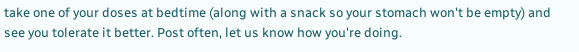take one of your doses at bedtime (along with a snack so your stomach won't be empty) and see you tolerate it better. Post often, let us know how you're doing.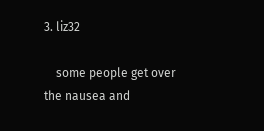3. liz32

    some people get over the nausea and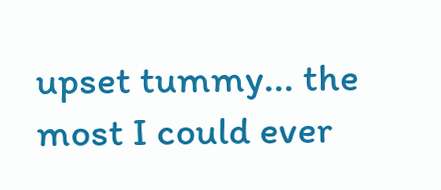upset tummy... the most I could ever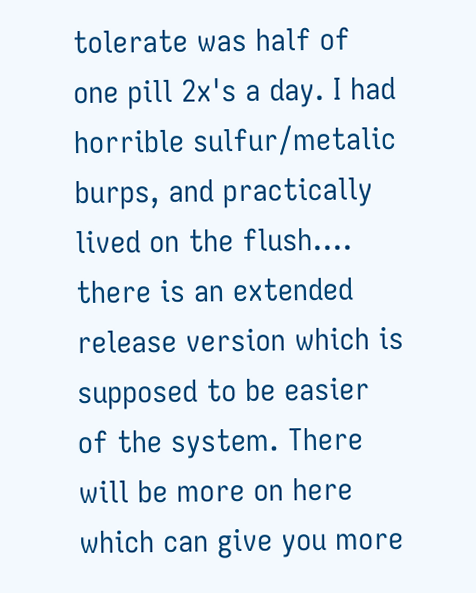tolerate was half of one pill 2x's a day. I had horrible sulfur/metalic burps, and practically lived on the flush.... there is an extended release version which is supposed to be easier of the system. There will be more on here which can give you more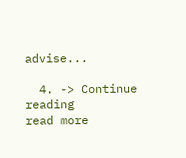advise...

  4. -> Continue reading
read more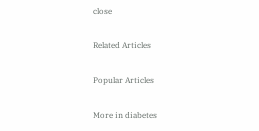close

Related Articles

Popular Articles

More in diabetes